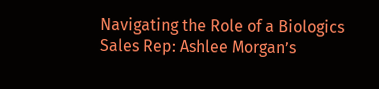Navigating the Role of a Biologics Sales Rep: Ashlee Morgan’s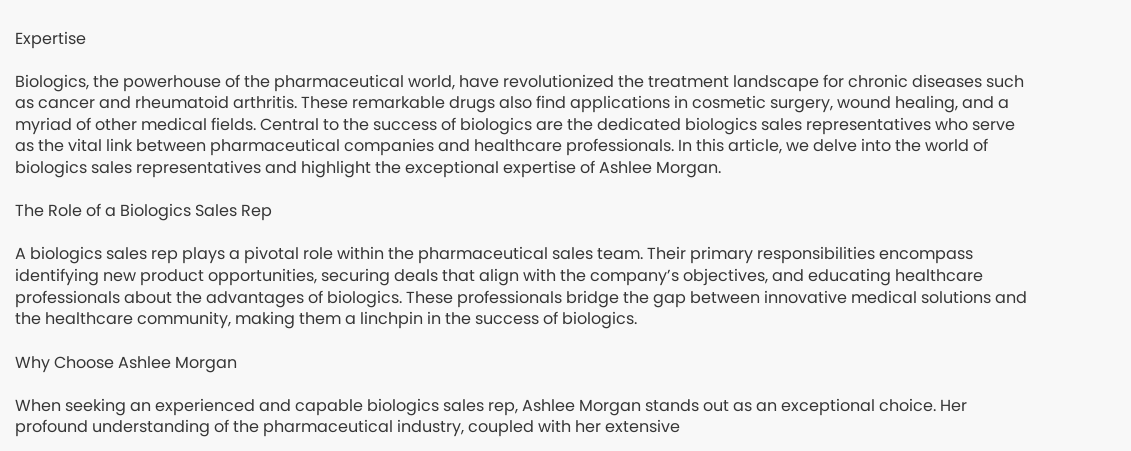Expertise

Biologics, the powerhouse of the pharmaceutical world, have revolutionized the treatment landscape for chronic diseases such as cancer and rheumatoid arthritis. These remarkable drugs also find applications in cosmetic surgery, wound healing, and a myriad of other medical fields. Central to the success of biologics are the dedicated biologics sales representatives who serve as the vital link between pharmaceutical companies and healthcare professionals. In this article, we delve into the world of biologics sales representatives and highlight the exceptional expertise of Ashlee Morgan.

The Role of a Biologics Sales Rep

A biologics sales rep plays a pivotal role within the pharmaceutical sales team. Their primary responsibilities encompass identifying new product opportunities, securing deals that align with the company’s objectives, and educating healthcare professionals about the advantages of biologics. These professionals bridge the gap between innovative medical solutions and the healthcare community, making them a linchpin in the success of biologics.

Why Choose Ashlee Morgan

When seeking an experienced and capable biologics sales rep, Ashlee Morgan stands out as an exceptional choice. Her profound understanding of the pharmaceutical industry, coupled with her extensive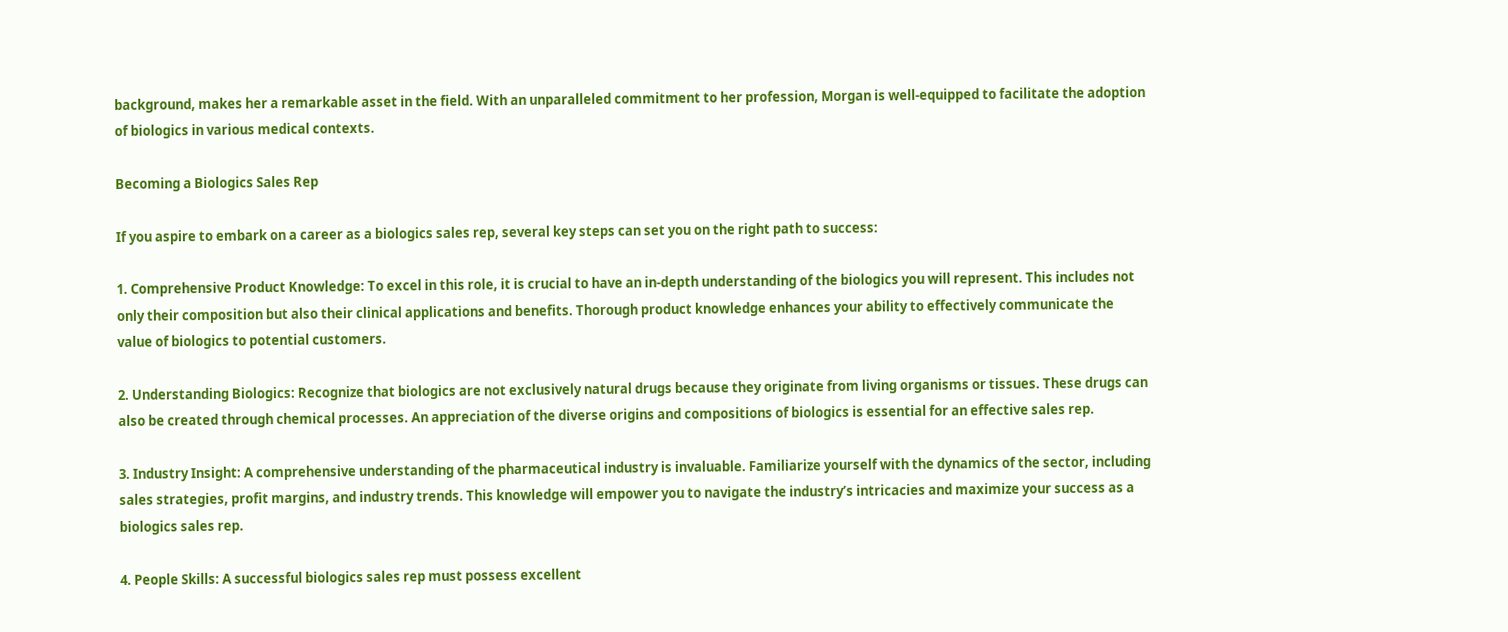background, makes her a remarkable asset in the field. With an unparalleled commitment to her profession, Morgan is well-equipped to facilitate the adoption of biologics in various medical contexts.

Becoming a Biologics Sales Rep

If you aspire to embark on a career as a biologics sales rep, several key steps can set you on the right path to success:

1. Comprehensive Product Knowledge: To excel in this role, it is crucial to have an in-depth understanding of the biologics you will represent. This includes not only their composition but also their clinical applications and benefits. Thorough product knowledge enhances your ability to effectively communicate the value of biologics to potential customers.

2. Understanding Biologics: Recognize that biologics are not exclusively natural drugs because they originate from living organisms or tissues. These drugs can also be created through chemical processes. An appreciation of the diverse origins and compositions of biologics is essential for an effective sales rep.

3. Industry Insight: A comprehensive understanding of the pharmaceutical industry is invaluable. Familiarize yourself with the dynamics of the sector, including sales strategies, profit margins, and industry trends. This knowledge will empower you to navigate the industry’s intricacies and maximize your success as a biologics sales rep.

4. People Skills: A successful biologics sales rep must possess excellent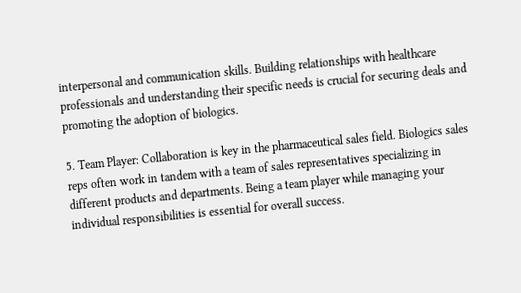interpersonal and communication skills. Building relationships with healthcare professionals and understanding their specific needs is crucial for securing deals and promoting the adoption of biologics.

5. Team Player: Collaboration is key in the pharmaceutical sales field. Biologics sales reps often work in tandem with a team of sales representatives specializing in different products and departments. Being a team player while managing your individual responsibilities is essential for overall success.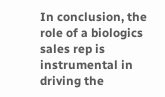In conclusion, the role of a biologics sales rep is instrumental in driving the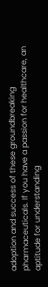adoption and success of these groundbreaking pharmaceuticals. If you have a passion for healthcare, an aptitude for understanding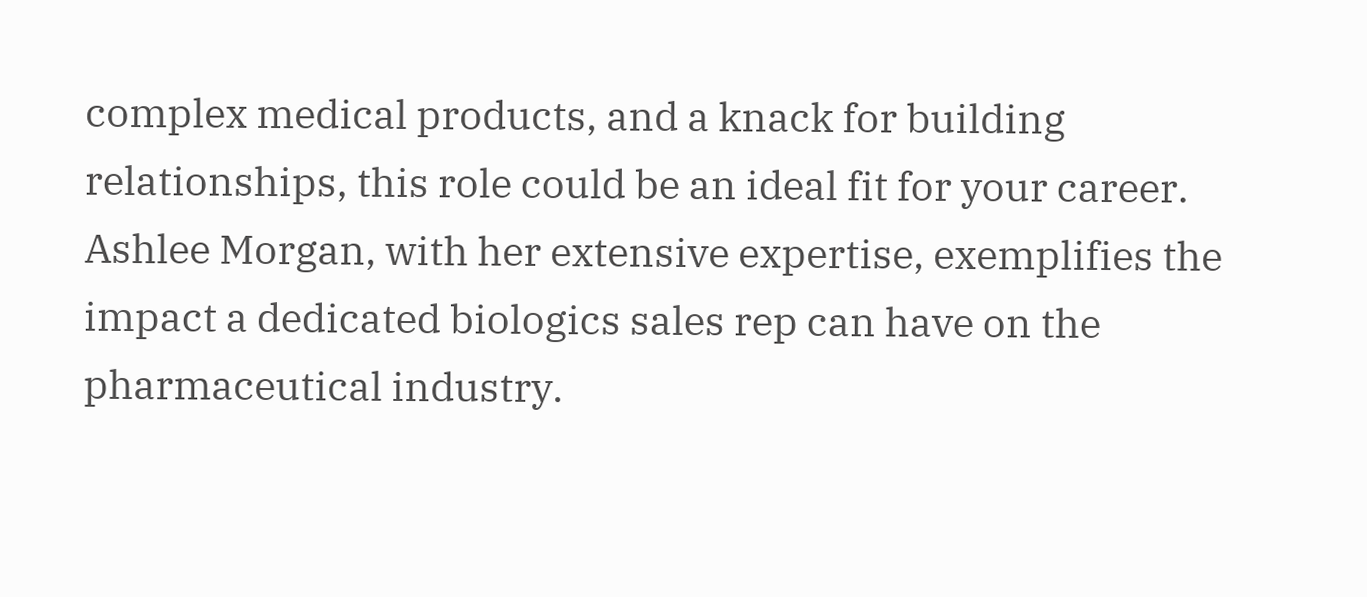complex medical products, and a knack for building relationships, this role could be an ideal fit for your career. Ashlee Morgan, with her extensive expertise, exemplifies the impact a dedicated biologics sales rep can have on the pharmaceutical industry.